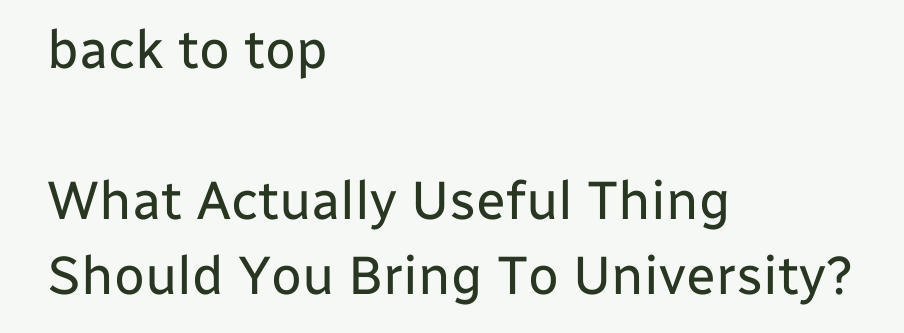back to top

What Actually Useful Thing Should You Bring To University?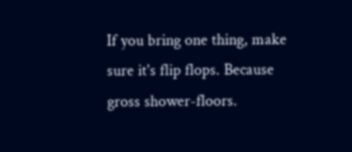If you bring one thing, make sure it's flip flops. Because gross shower-floors.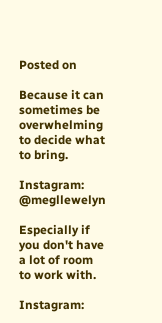Posted on

Because it can sometimes be overwhelming to decide what to bring.

Instagram: @megllewelyn

Especially if you don't have a lot of room to work with.

Instagram: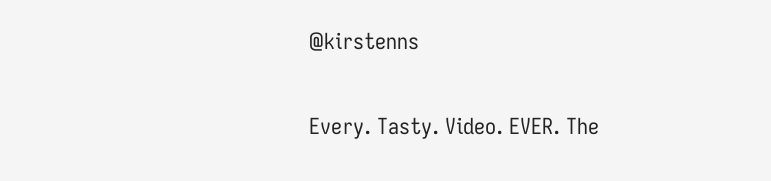@kirstenns


Every. Tasty. Video. EVER. The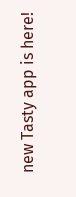new Tasty app is here!